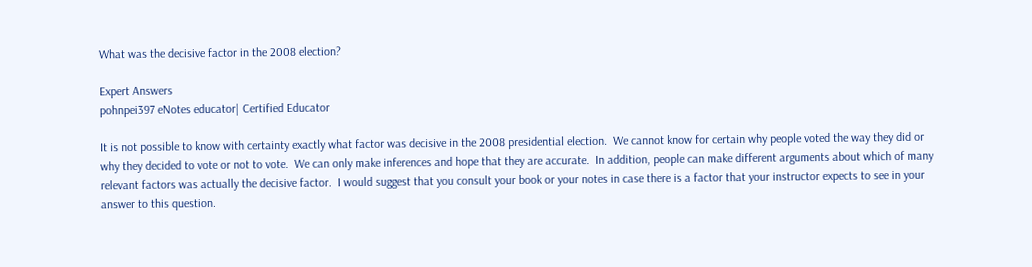What was the decisive factor in the 2008 election?

Expert Answers
pohnpei397 eNotes educator| Certified Educator

It is not possible to know with certainty exactly what factor was decisive in the 2008 presidential election.  We cannot know for certain why people voted the way they did or why they decided to vote or not to vote.  We can only make inferences and hope that they are accurate.  In addition, people can make different arguments about which of many relevant factors was actually the decisive factor.  I would suggest that you consult your book or your notes in case there is a factor that your instructor expects to see in your answer to this question.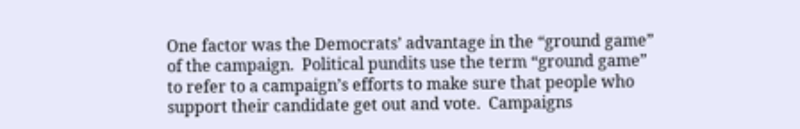One factor was the Democrats’ advantage in the “ground game” of the campaign.  Political pundits use the term “ground game” to refer to a campaign’s efforts to make sure that people who support their candidate get out and vote.  Campaigns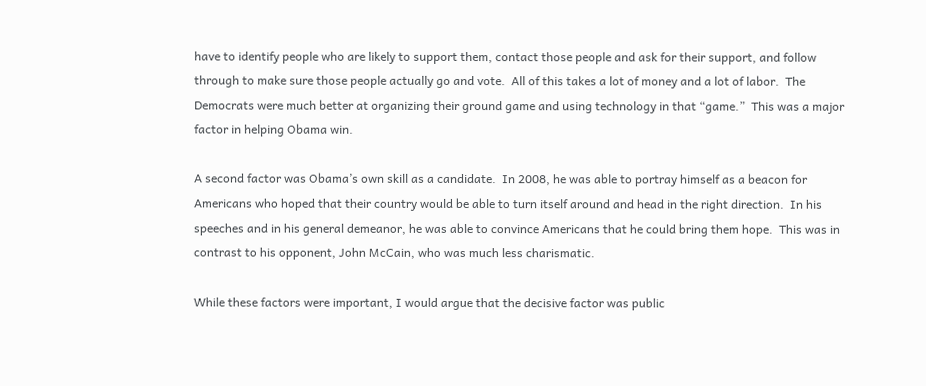have to identify people who are likely to support them, contact those people and ask for their support, and follow through to make sure those people actually go and vote.  All of this takes a lot of money and a lot of labor.  The Democrats were much better at organizing their ground game and using technology in that “game.”  This was a major factor in helping Obama win.

A second factor was Obama’s own skill as a candidate.  In 2008, he was able to portray himself as a beacon for Americans who hoped that their country would be able to turn itself around and head in the right direction.  In his speeches and in his general demeanor, he was able to convince Americans that he could bring them hope.  This was in contrast to his opponent, John McCain, who was much less charismatic.

While these factors were important, I would argue that the decisive factor was public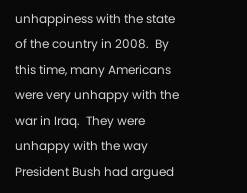unhappiness with the state of the country in 2008.  By this time, many Americans were very unhappy with the war in Iraq.  They were unhappy with the way President Bush had argued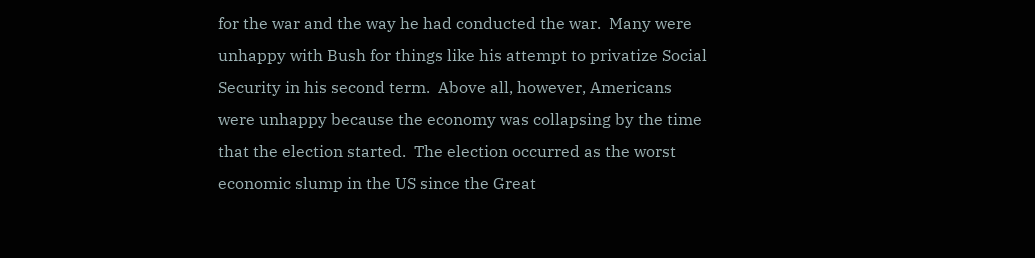for the war and the way he had conducted the war.  Many were unhappy with Bush for things like his attempt to privatize Social Security in his second term.  Above all, however, Americans were unhappy because the economy was collapsing by the time that the election started.  The election occurred as the worst economic slump in the US since the Great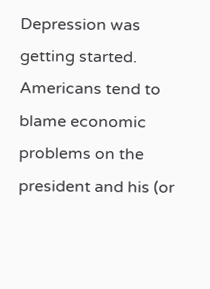Depression was getting started.  Americans tend to blame economic problems on the president and his (or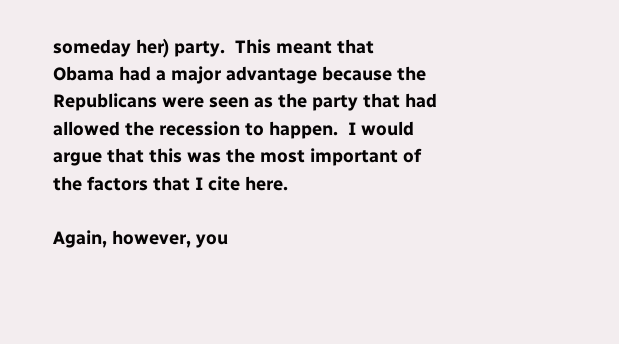someday her) party.  This meant that Obama had a major advantage because the Republicans were seen as the party that had allowed the recession to happen.  I would argue that this was the most important of the factors that I cite here.

Again, however, you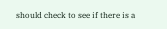should check to see if there is a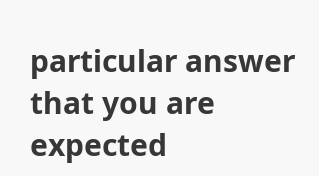particular answer that you are expected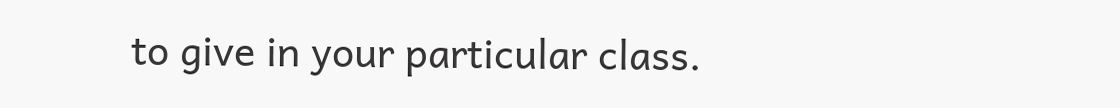to give in your particular class.